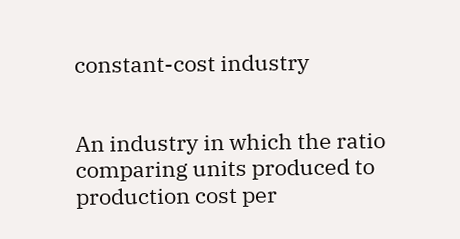constant-cost industry


An industry in which the ratio comparing units produced to production cost per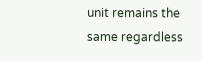unit remains the same regardless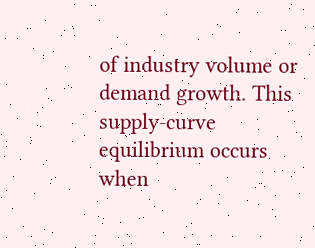of industry volume or demand growth. This supply-curve equilibrium occurs when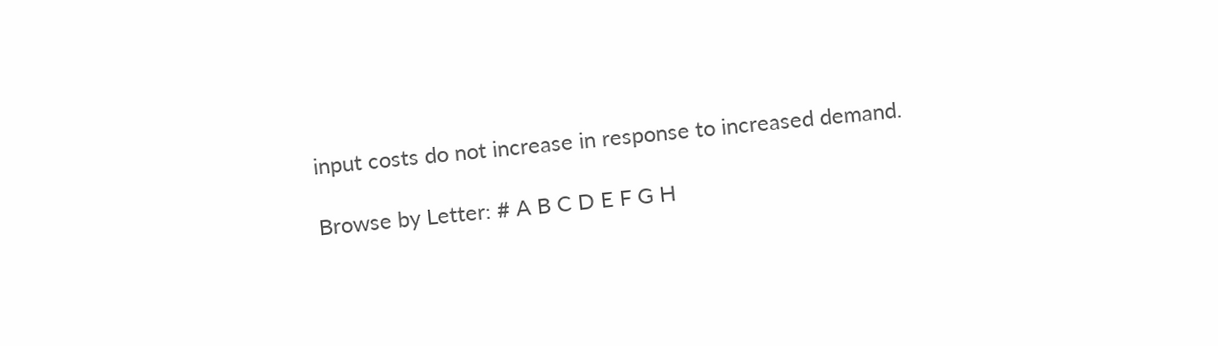input costs do not increase in response to increased demand.

Browse by Letter: # A B C D E F G H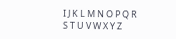I J K L M N O P Q R S T U V W X Y Z